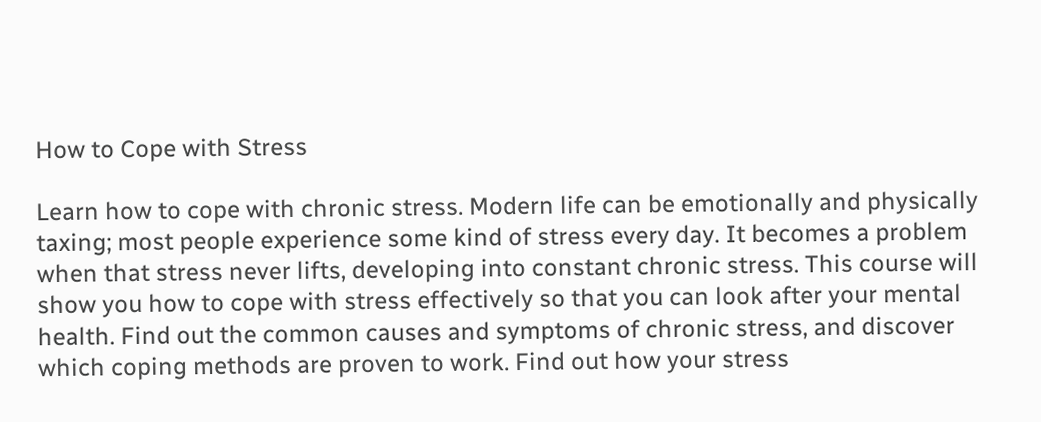How to Cope with Stress

Learn how to cope with chronic stress. Modern life can be emotionally and physically taxing; most people experience some kind of stress every day. It becomes a problem when that stress never lifts, developing into constant chronic stress. This course will show you how to cope with stress effectively so that you can look after your mental health. Find out the common causes and symptoms of chronic stress, and discover which coping methods are proven to work. Find out how your stress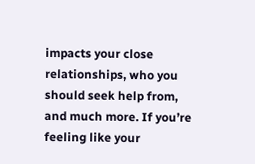impacts your close relationships, who you should seek help from, and much more. If you’re feeling like your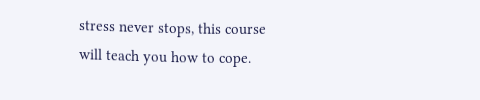stress never stops, this course will teach you how to cope.